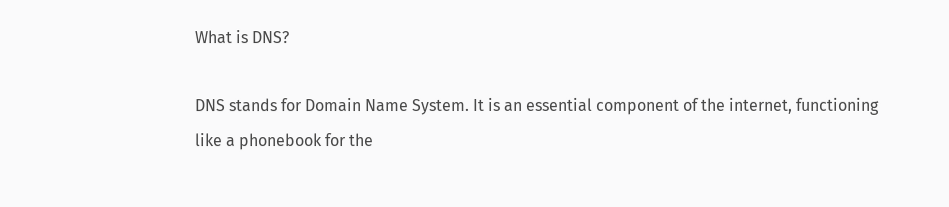What is DNS?

DNS stands for Domain Name System. It is an essential component of the internet, functioning like a phonebook for the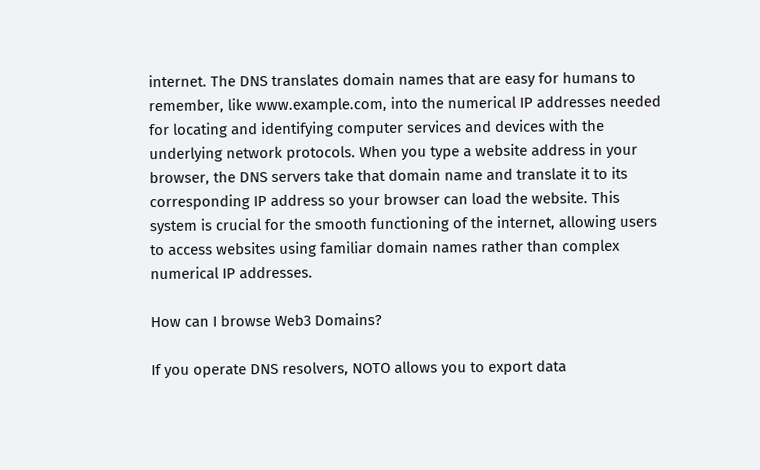internet. The DNS translates domain names that are easy for humans to remember, like www.example.com, into the numerical IP addresses needed for locating and identifying computer services and devices with the underlying network protocols. When you type a website address in your browser, the DNS servers take that domain name and translate it to its corresponding IP address so your browser can load the website. This system is crucial for the smooth functioning of the internet, allowing users to access websites using familiar domain names rather than complex numerical IP addresses.

How can I browse Web3 Domains?

If you operate DNS resolvers, NOTO allows you to export data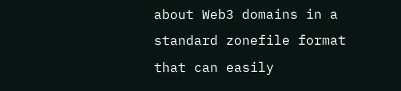about Web3 domains in a standard zonefile format that can easily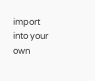import into your own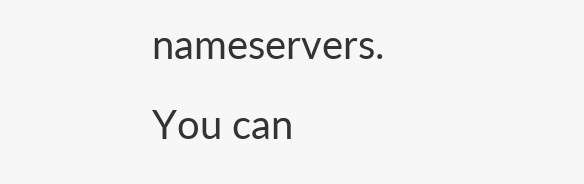nameservers. You can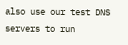also use our test DNS servers to run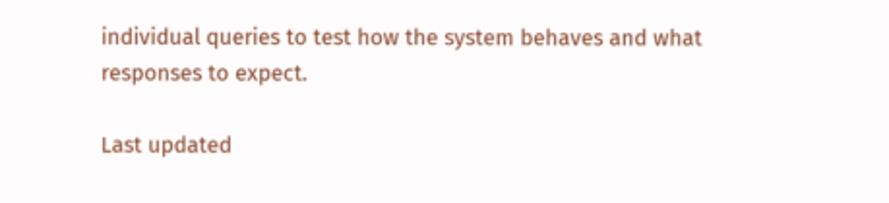individual queries to test how the system behaves and what responses to expect.

Last updated